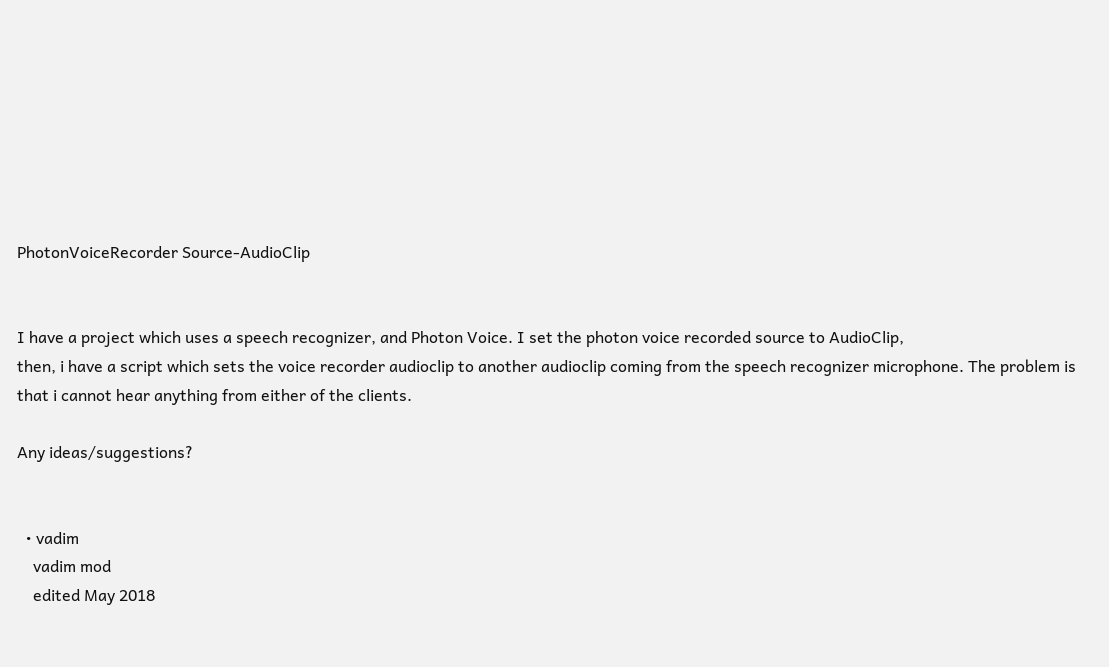PhotonVoiceRecorder Source-AudioClip


I have a project which uses a speech recognizer, and Photon Voice. I set the photon voice recorded source to AudioClip,
then, i have a script which sets the voice recorder audioclip to another audioclip coming from the speech recognizer microphone. The problem is that i cannot hear anything from either of the clients.

Any ideas/suggestions?


  • vadim
    vadim mod
    edited May 2018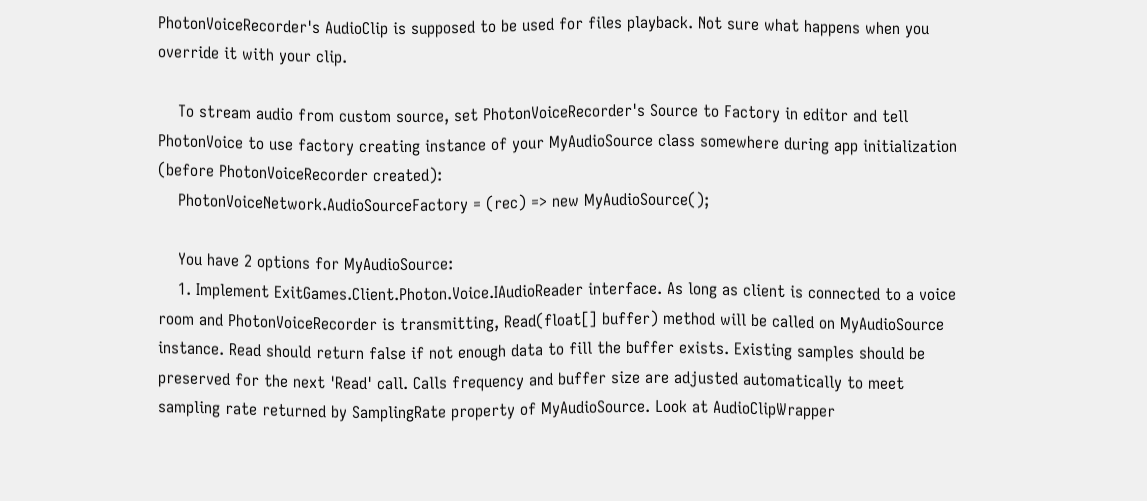PhotonVoiceRecorder's AudioClip is supposed to be used for files playback. Not sure what happens when you override it with your clip.

    To stream audio from custom source, set PhotonVoiceRecorder's Source to Factory in editor and tell PhotonVoice to use factory creating instance of your MyAudioSource class somewhere during app initialization (before PhotonVoiceRecorder created):
    PhotonVoiceNetwork.AudioSourceFactory = (rec) => new MyAudioSource();

    You have 2 options for MyAudioSource:
    1. Implement ExitGames.Client.Photon.Voice.IAudioReader interface. As long as client is connected to a voice room and PhotonVoiceRecorder is transmitting, Read(float[] buffer) method will be called on MyAudioSource instance. Read should return false if not enough data to fill the buffer exists. Existing samples should be preserved for the next 'Read' call. Calls frequency and buffer size are adjusted automatically to meet sampling rate returned by SamplingRate property of MyAudioSource. Look at AudioClipWrapper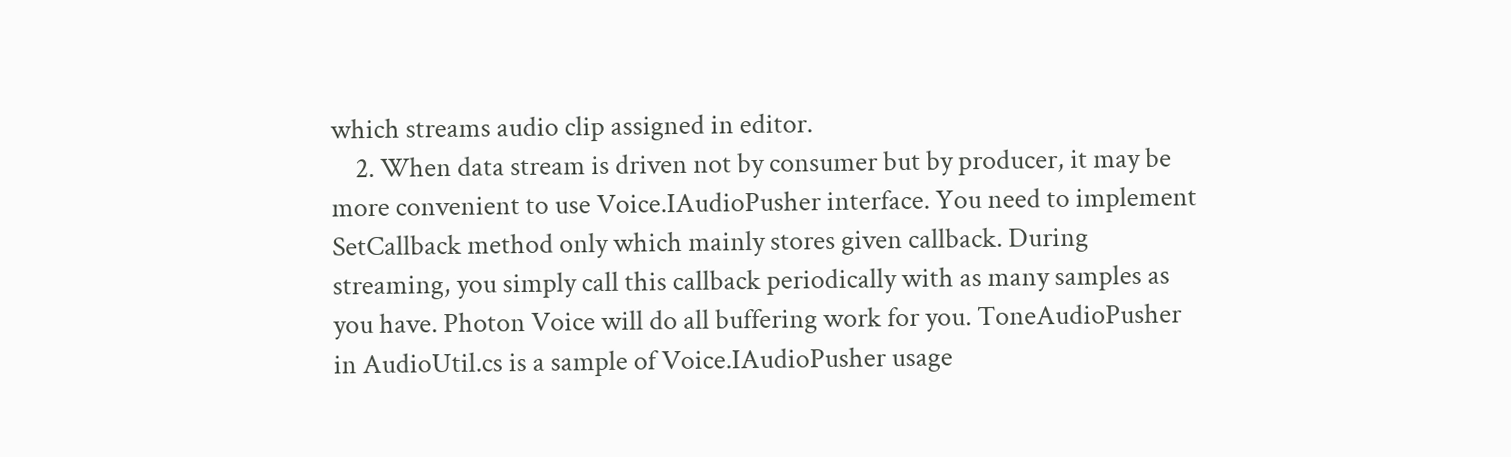which streams audio clip assigned in editor.
    2. When data stream is driven not by consumer but by producer, it may be more convenient to use Voice.IAudioPusher interface. You need to implement SetCallback method only which mainly stores given callback. During streaming, you simply call this callback periodically with as many samples as you have. Photon Voice will do all buffering work for you. ToneAudioPusher in AudioUtil.cs is a sample of Voice.IAudioPusher usage